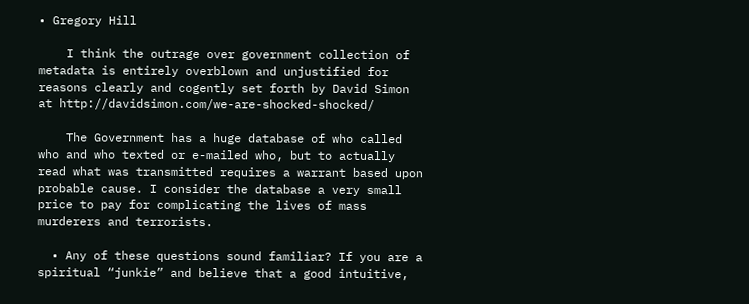• Gregory Hill

    I think the outrage over government collection of metadata is entirely overblown and unjustified for reasons clearly and cogently set forth by David Simon at http://davidsimon.com/we-are-shocked-shocked/

    The Government has a huge database of who called who and who texted or e-mailed who, but to actually read what was transmitted requires a warrant based upon probable cause. I consider the database a very small price to pay for complicating the lives of mass murderers and terrorists.

  • Any of these questions sound familiar? If you are a spiritual “junkie” and believe that a good intuitive,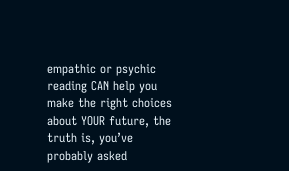empathic or psychic reading CAN help you make the right choices about YOUR future, the truth is, you’ve probably asked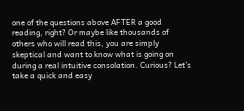one of the questions above AFTER a good reading, right? Or maybe like thousands of others who will read this, you are simply skeptical and want to know what is going on during a real intuitive consolation. Curious? Let’s take a quick and easy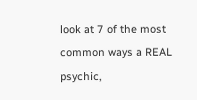look at 7 of the most common ways a REAL psychic,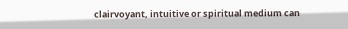clairvoyant, intuitive or spiritual medium can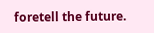foretell the future.